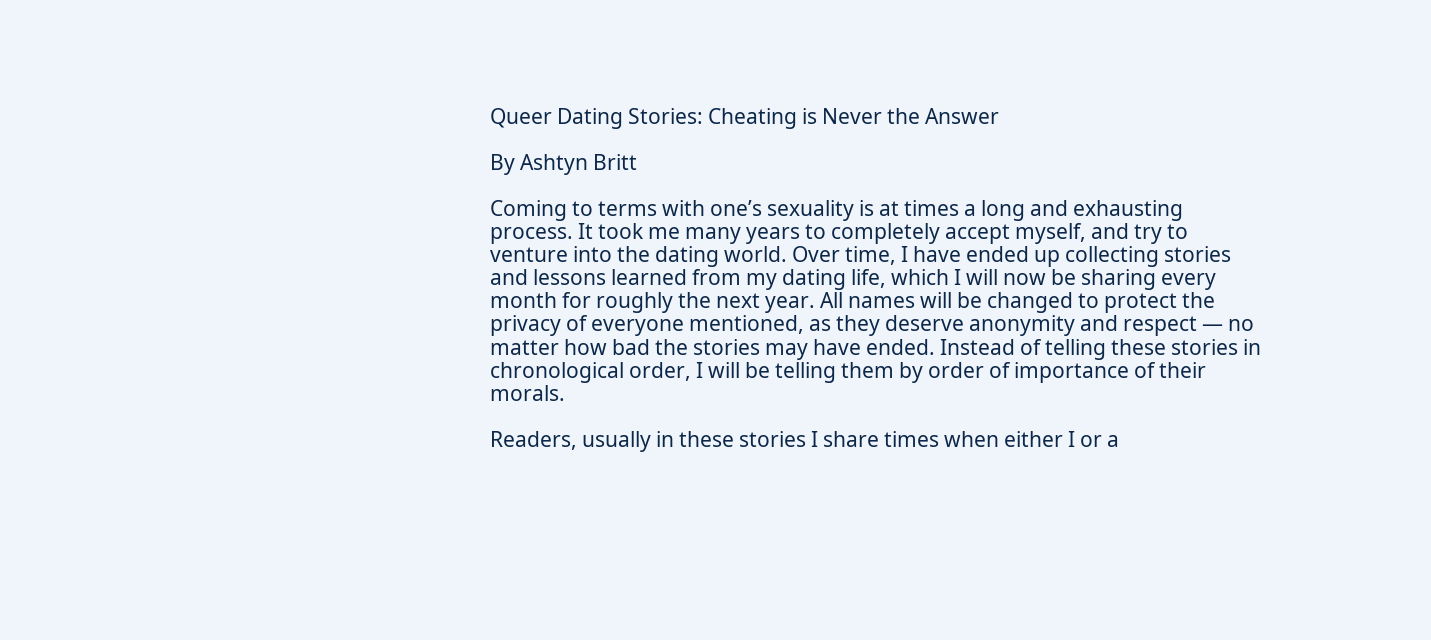Queer Dating Stories: Cheating is Never the Answer

By Ashtyn Britt

Coming to terms with one’s sexuality is at times a long and exhausting process. It took me many years to completely accept myself, and try to venture into the dating world. Over time, I have ended up collecting stories and lessons learned from my dating life, which I will now be sharing every month for roughly the next year. All names will be changed to protect the privacy of everyone mentioned, as they deserve anonymity and respect — no matter how bad the stories may have ended. Instead of telling these stories in chronological order, I will be telling them by order of importance of their morals.

Readers, usually in these stories I share times when either I or a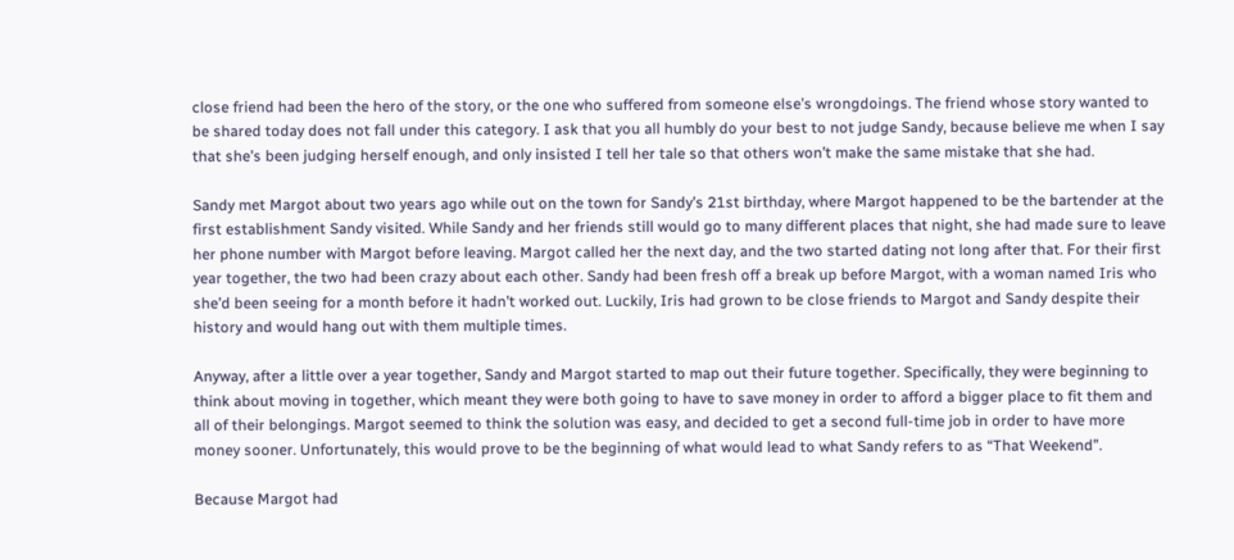close friend had been the hero of the story, or the one who suffered from someone else’s wrongdoings. The friend whose story wanted to be shared today does not fall under this category. I ask that you all humbly do your best to not judge Sandy, because believe me when I say that she’s been judging herself enough, and only insisted I tell her tale so that others won’t make the same mistake that she had.

Sandy met Margot about two years ago while out on the town for Sandy’s 21st birthday, where Margot happened to be the bartender at the first establishment Sandy visited. While Sandy and her friends still would go to many different places that night, she had made sure to leave her phone number with Margot before leaving. Margot called her the next day, and the two started dating not long after that. For their first year together, the two had been crazy about each other. Sandy had been fresh off a break up before Margot, with a woman named Iris who she’d been seeing for a month before it hadn’t worked out. Luckily, Iris had grown to be close friends to Margot and Sandy despite their history and would hang out with them multiple times.

Anyway, after a little over a year together, Sandy and Margot started to map out their future together. Specifically, they were beginning to think about moving in together, which meant they were both going to have to save money in order to afford a bigger place to fit them and all of their belongings. Margot seemed to think the solution was easy, and decided to get a second full-time job in order to have more money sooner. Unfortunately, this would prove to be the beginning of what would lead to what Sandy refers to as “That Weekend”.

Because Margot had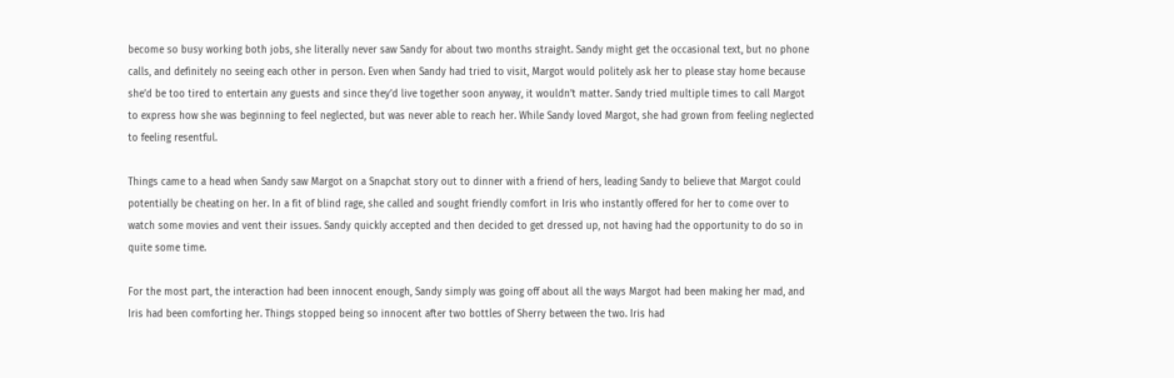become so busy working both jobs, she literally never saw Sandy for about two months straight. Sandy might get the occasional text, but no phone calls, and definitely no seeing each other in person. Even when Sandy had tried to visit, Margot would politely ask her to please stay home because she’d be too tired to entertain any guests and since they’d live together soon anyway, it wouldn’t matter. Sandy tried multiple times to call Margot to express how she was beginning to feel neglected, but was never able to reach her. While Sandy loved Margot, she had grown from feeling neglected to feeling resentful.

Things came to a head when Sandy saw Margot on a Snapchat story out to dinner with a friend of hers, leading Sandy to believe that Margot could potentially be cheating on her. In a fit of blind rage, she called and sought friendly comfort in Iris who instantly offered for her to come over to watch some movies and vent their issues. Sandy quickly accepted and then decided to get dressed up, not having had the opportunity to do so in quite some time.

For the most part, the interaction had been innocent enough, Sandy simply was going off about all the ways Margot had been making her mad, and Iris had been comforting her. Things stopped being so innocent after two bottles of Sherry between the two. Iris had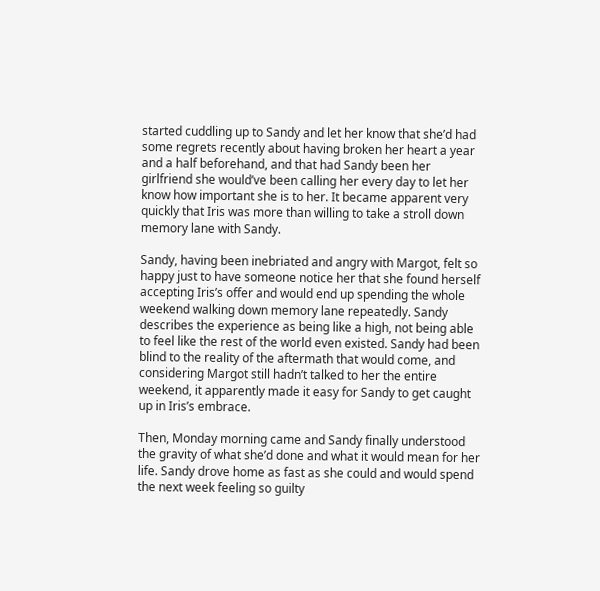started cuddling up to Sandy and let her know that she’d had some regrets recently about having broken her heart a year and a half beforehand, and that had Sandy been her girlfriend she would’ve been calling her every day to let her know how important she is to her. It became apparent very quickly that Iris was more than willing to take a stroll down memory lane with Sandy.

Sandy, having been inebriated and angry with Margot, felt so happy just to have someone notice her that she found herself accepting Iris’s offer and would end up spending the whole weekend walking down memory lane repeatedly. Sandy describes the experience as being like a high, not being able to feel like the rest of the world even existed. Sandy had been blind to the reality of the aftermath that would come, and considering Margot still hadn’t talked to her the entire weekend, it apparently made it easy for Sandy to get caught up in Iris’s embrace.

Then, Monday morning came and Sandy finally understood the gravity of what she’d done and what it would mean for her life. Sandy drove home as fast as she could and would spend the next week feeling so guilty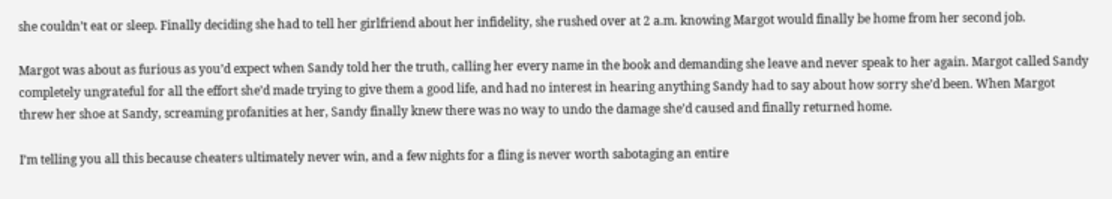she couldn’t eat or sleep. Finally deciding she had to tell her girlfriend about her infidelity, she rushed over at 2 a.m. knowing Margot would finally be home from her second job.

Margot was about as furious as you’d expect when Sandy told her the truth, calling her every name in the book and demanding she leave and never speak to her again. Margot called Sandy completely ungrateful for all the effort she’d made trying to give them a good life, and had no interest in hearing anything Sandy had to say about how sorry she’d been. When Margot threw her shoe at Sandy, screaming profanities at her, Sandy finally knew there was no way to undo the damage she’d caused and finally returned home.

I’m telling you all this because cheaters ultimately never win, and a few nights for a fling is never worth sabotaging an entire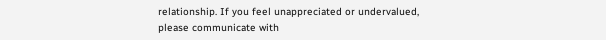relationship. If you feel unappreciated or undervalued, please communicate with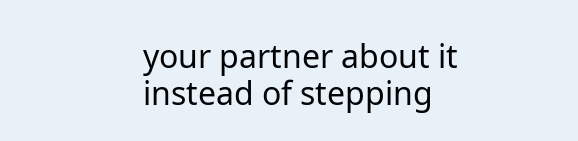your partner about it instead of stepping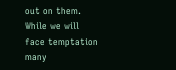out on them. While we will face temptation many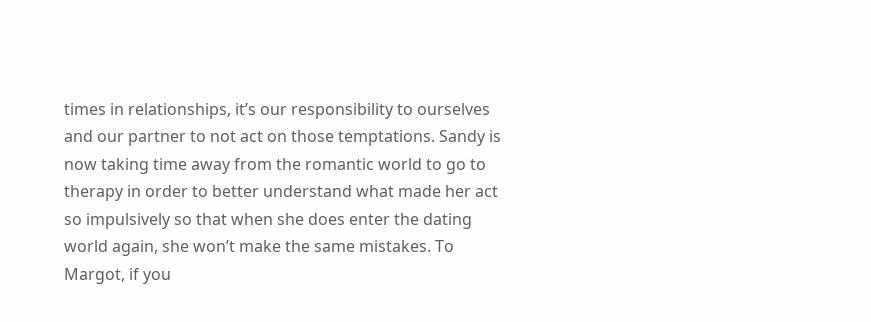times in relationships, it’s our responsibility to ourselves and our partner to not act on those temptations. Sandy is now taking time away from the romantic world to go to therapy in order to better understand what made her act so impulsively so that when she does enter the dating world again, she won’t make the same mistakes. To Margot, if you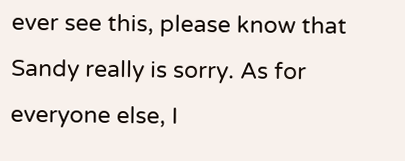ever see this, please know that Sandy really is sorry. As for everyone else, I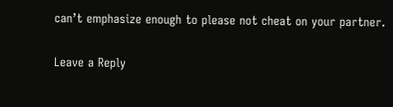can’t emphasize enough to please not cheat on your partner.

Leave a Reply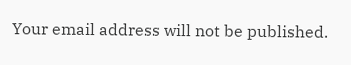Your email address will not be published.